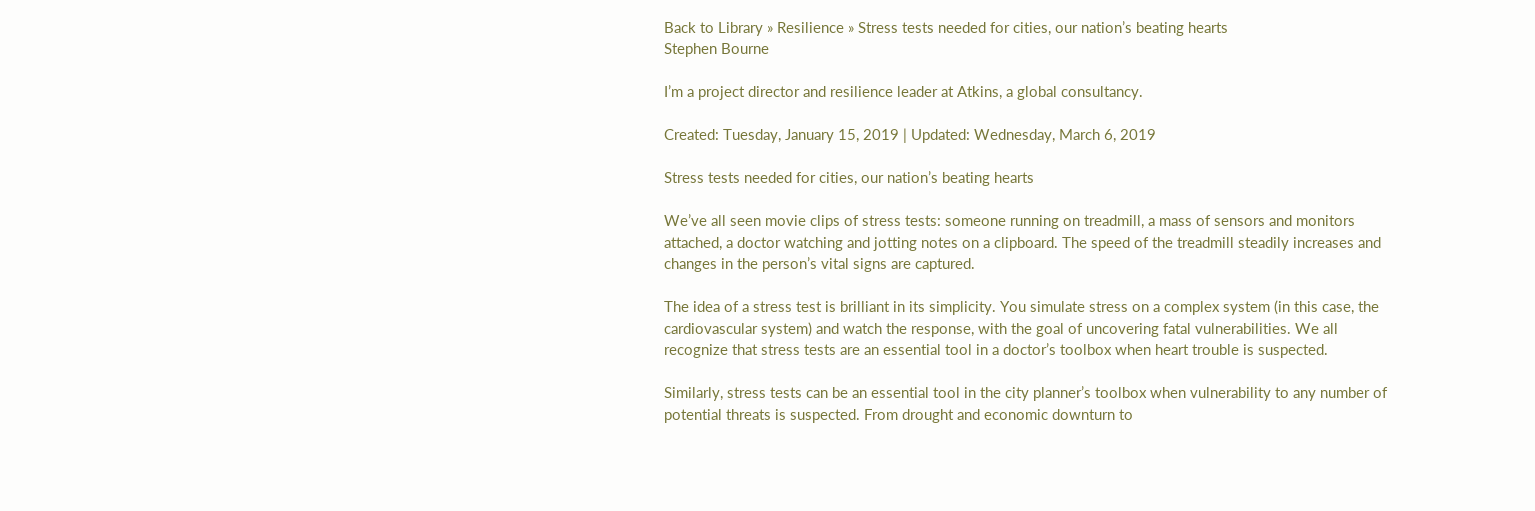Back to Library » Resilience » Stress tests needed for cities, our nation’s beating hearts
Stephen Bourne

I’m a project director and resilience leader at Atkins, a global consultancy.

Created: Tuesday, January 15, 2019 | Updated: Wednesday, March 6, 2019

Stress tests needed for cities, our nation’s beating hearts

We’ve all seen movie clips of stress tests: someone running on treadmill, a mass of sensors and monitors attached, a doctor watching and jotting notes on a clipboard. The speed of the treadmill steadily increases and changes in the person’s vital signs are captured.

The idea of a stress test is brilliant in its simplicity. You simulate stress on a complex system (in this case, the cardiovascular system) and watch the response, with the goal of uncovering fatal vulnerabilities. We all recognize that stress tests are an essential tool in a doctor’s toolbox when heart trouble is suspected.

Similarly, stress tests can be an essential tool in the city planner’s toolbox when vulnerability to any number of potential threats is suspected. From drought and economic downturn to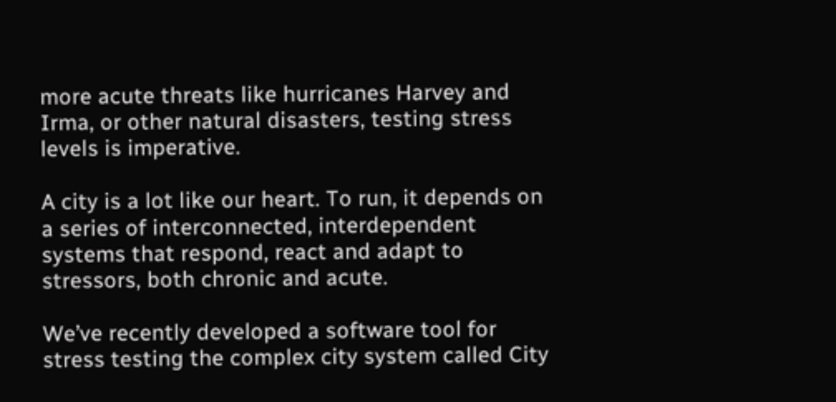more acute threats like hurricanes Harvey and Irma, or other natural disasters, testing stress levels is imperative.

A city is a lot like our heart. To run, it depends on a series of interconnected, interdependent systems that respond, react and adapt to stressors, both chronic and acute.

We’ve recently developed a software tool for stress testing the complex city system called City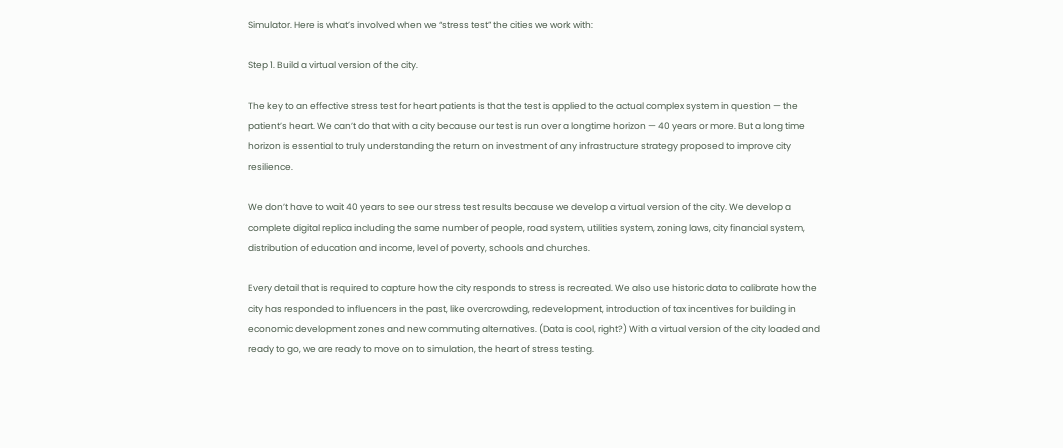Simulator. Here is what’s involved when we “stress test” the cities we work with:

Step 1. Build a virtual version of the city.

The key to an effective stress test for heart patients is that the test is applied to the actual complex system in question — the patient’s heart. We can’t do that with a city because our test is run over a longtime horizon — 40 years or more. But a long time horizon is essential to truly understanding the return on investment of any infrastructure strategy proposed to improve city resilience.

We don’t have to wait 40 years to see our stress test results because we develop a virtual version of the city. We develop a complete digital replica including the same number of people, road system, utilities system, zoning laws, city financial system, distribution of education and income, level of poverty, schools and churches.

Every detail that is required to capture how the city responds to stress is recreated. We also use historic data to calibrate how the city has responded to influencers in the past, like overcrowding, redevelopment, introduction of tax incentives for building in economic development zones and new commuting alternatives. (Data is cool, right?) With a virtual version of the city loaded and ready to go, we are ready to move on to simulation, the heart of stress testing.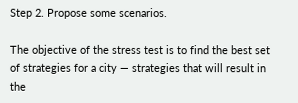Step 2. Propose some scenarios.

The objective of the stress test is to find the best set of strategies for a city — strategies that will result in the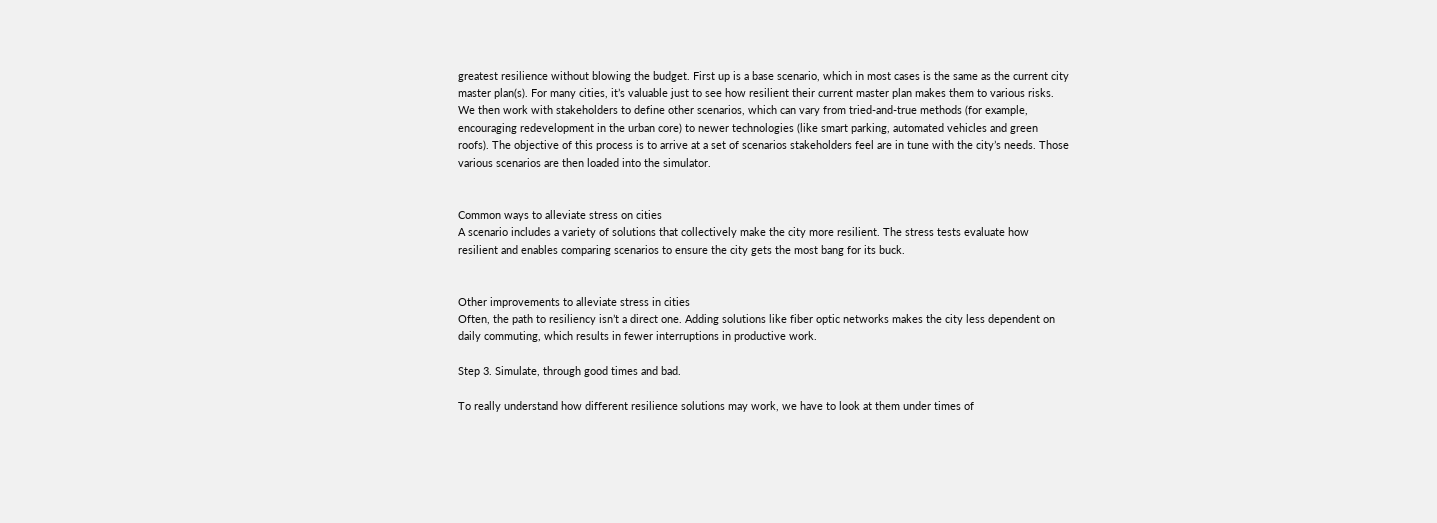greatest resilience without blowing the budget. First up is a base scenario, which in most cases is the same as the current city master plan(s). For many cities, it’s valuable just to see how resilient their current master plan makes them to various risks. We then work with stakeholders to define other scenarios, which can vary from tried-and-true methods (for example, encouraging redevelopment in the urban core) to newer technologies (like smart parking, automated vehicles and green roofs). The objective of this process is to arrive at a set of scenarios stakeholders feel are in tune with the city’s needs. Those various scenarios are then loaded into the simulator.


Common ways to alleviate stress on cities
A scenario includes a variety of solutions that collectively make the city more resilient. The stress tests evaluate how resilient and enables comparing scenarios to ensure the city gets the most bang for its buck.


Other improvements to alleviate stress in cities
Often, the path to resiliency isn’t a direct one. Adding solutions like fiber optic networks makes the city less dependent on daily commuting, which results in fewer interruptions in productive work.

Step 3. Simulate, through good times and bad.

To really understand how different resilience solutions may work, we have to look at them under times of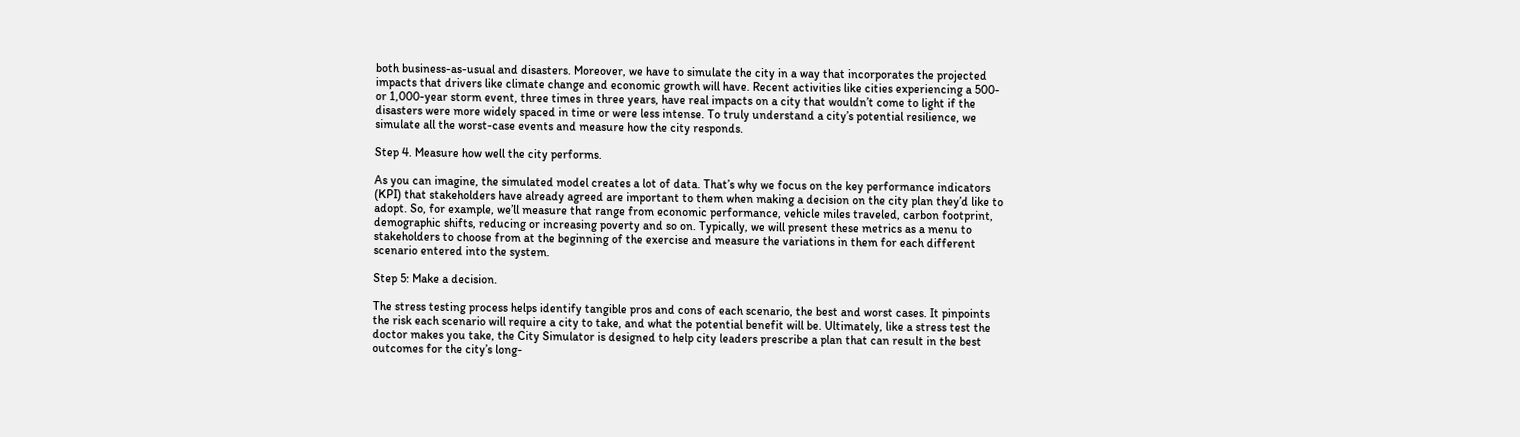both business-as-usual and disasters. Moreover, we have to simulate the city in a way that incorporates the projected impacts that drivers like climate change and economic growth will have. Recent activities like cities experiencing a 500- or 1,000-year storm event, three times in three years, have real impacts on a city that wouldn’t come to light if the disasters were more widely spaced in time or were less intense. To truly understand a city’s potential resilience, we simulate all the worst-case events and measure how the city responds.

Step 4. Measure how well the city performs.

As you can imagine, the simulated model creates a lot of data. That’s why we focus on the key performance indicators (KPI) that stakeholders have already agreed are important to them when making a decision on the city plan they’d like to adopt. So, for example, we’ll measure that range from economic performance, vehicle miles traveled, carbon footprint, demographic shifts, reducing or increasing poverty and so on. Typically, we will present these metrics as a menu to stakeholders to choose from at the beginning of the exercise and measure the variations in them for each different scenario entered into the system.

Step 5: Make a decision.

The stress testing process helps identify tangible pros and cons of each scenario, the best and worst cases. It pinpoints the risk each scenario will require a city to take, and what the potential benefit will be. Ultimately, like a stress test the doctor makes you take, the City Simulator is designed to help city leaders prescribe a plan that can result in the best outcomes for the city’s long-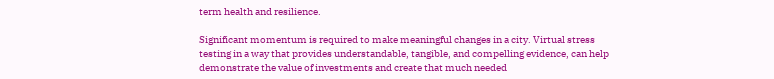term health and resilience.

Significant momentum is required to make meaningful changes in a city. Virtual stress testing in a way that provides understandable, tangible, and compelling evidence, can help demonstrate the value of investments and create that much needed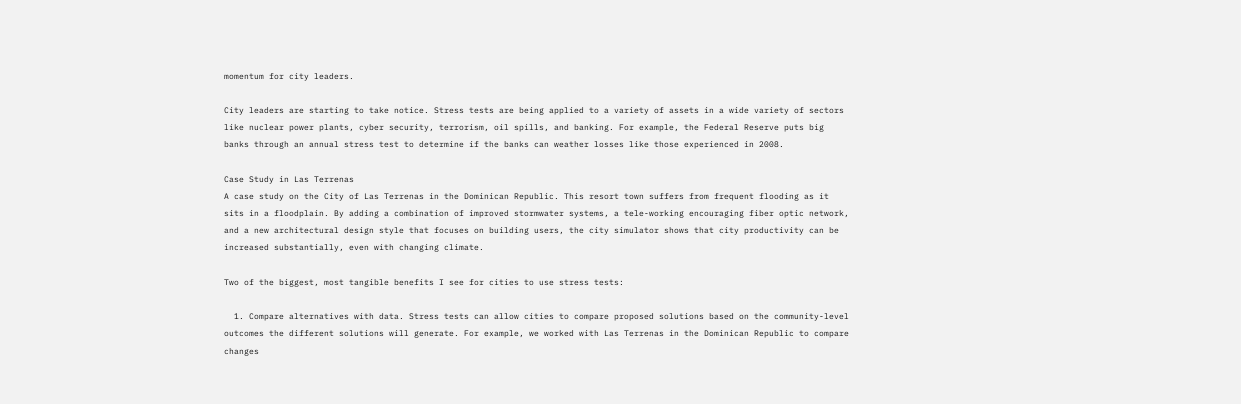momentum for city leaders.

City leaders are starting to take notice. Stress tests are being applied to a variety of assets in a wide variety of sectors like nuclear power plants, cyber security, terrorism, oil spills, and banking. For example, the Federal Reserve puts big banks through an annual stress test to determine if the banks can weather losses like those experienced in 2008.

Case Study in Las Terrenas
A case study on the City of Las Terrenas in the Dominican Republic. This resort town suffers from frequent flooding as it sits in a floodplain. By adding a combination of improved stormwater systems, a tele-working encouraging fiber optic network, and a new architectural design style that focuses on building users, the city simulator shows that city productivity can be increased substantially, even with changing climate.

Two of the biggest, most tangible benefits I see for cities to use stress tests:

  1. Compare alternatives with data. Stress tests can allow cities to compare proposed solutions based on the community-level outcomes the different solutions will generate. For example, we worked with Las Terrenas in the Dominican Republic to compare changes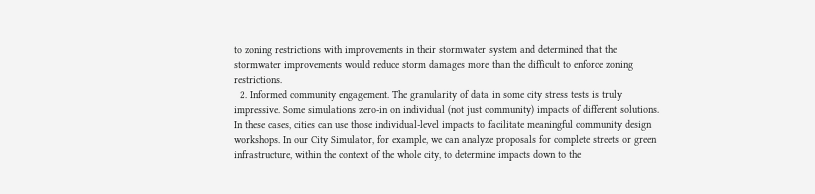to zoning restrictions with improvements in their stormwater system and determined that the stormwater improvements would reduce storm damages more than the difficult to enforce zoning restrictions.
  2. Informed community engagement. The granularity of data in some city stress tests is truly impressive. Some simulations zero-in on individual (not just community) impacts of different solutions. In these cases, cities can use those individual-level impacts to facilitate meaningful community design workshops. In our City Simulator, for example, we can analyze proposals for complete streets or green infrastructure, within the context of the whole city, to determine impacts down to the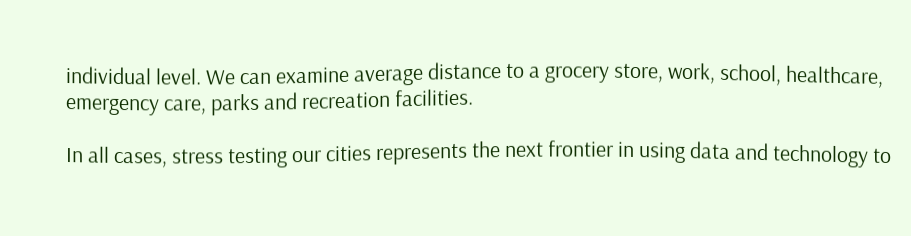individual level. We can examine average distance to a grocery store, work, school, healthcare, emergency care, parks and recreation facilities.

In all cases, stress testing our cities represents the next frontier in using data and technology to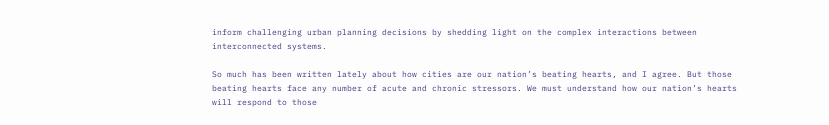inform challenging urban planning decisions by shedding light on the complex interactions between interconnected systems.

So much has been written lately about how cities are our nation’s beating hearts, and I agree. But those beating hearts face any number of acute and chronic stressors. We must understand how our nation’s hearts will respond to those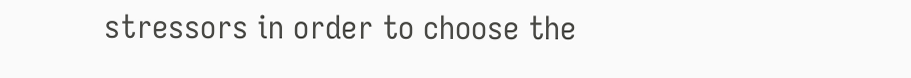stressors in order to choose the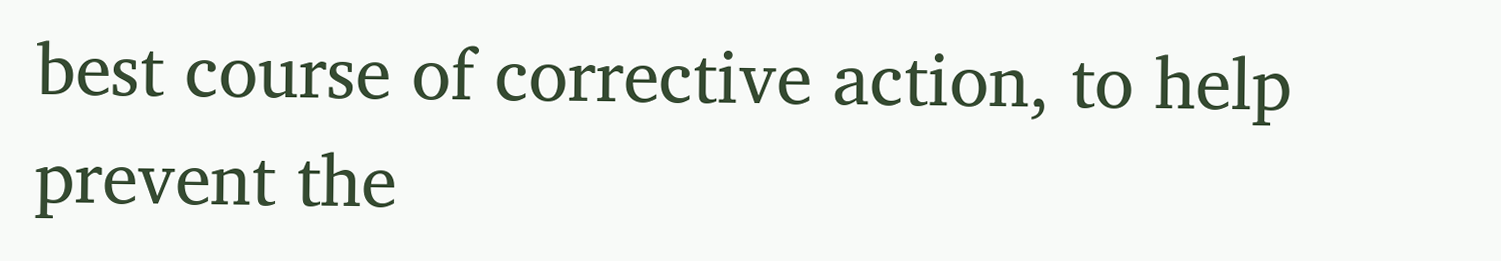best course of corrective action, to help prevent the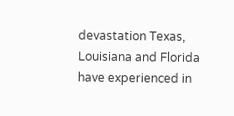devastation Texas, Louisiana and Florida have experienced in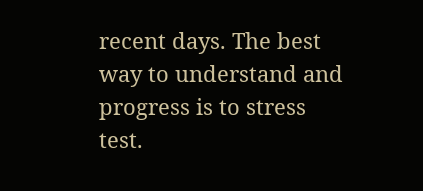recent days. The best way to understand and progress is to stress test.